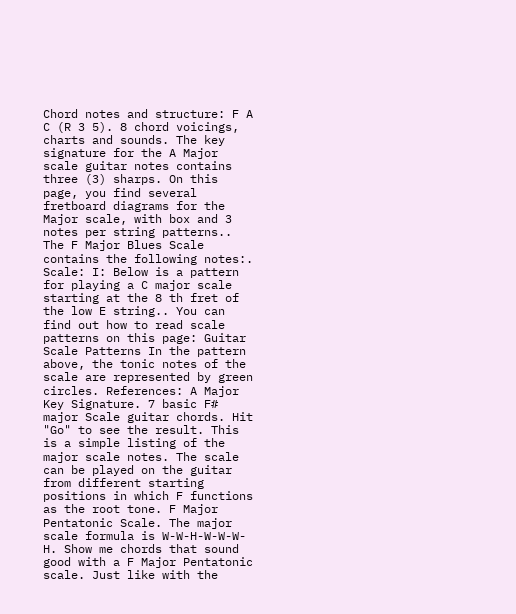Chord notes and structure: F A C (R 3 5). 8 chord voicings, charts and sounds. The key signature for the A Major scale guitar notes contains three (3) sharps. On this page, you find several fretboard diagrams for the Major scale, with box and 3 notes per string patterns.. The F Major Blues Scale contains the following notes:. Scale: I: Below is a pattern for playing a C major scale starting at the 8 th fret of the low E string.. You can find out how to read scale patterns on this page: Guitar Scale Patterns In the pattern above, the tonic notes of the scale are represented by green circles. References: A Major Key Signature. 7 basic F# major Scale guitar chords. Hit "Go" to see the result. This is a simple listing of the major scale notes. The scale can be played on the guitar from different starting positions in which F functions as the root tone. F Major Pentatonic Scale. The major scale formula is W-W-H-W-W-W-H. Show me chords that sound good with a F Major Pentatonic scale. Just like with the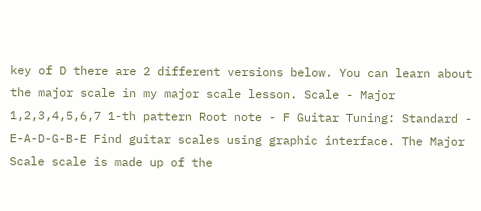key of D there are 2 different versions below. You can learn about the major scale in my major scale lesson. Scale - Major 1,2,3,4,5,6,7 1-th pattern Root note - F Guitar Tuning: Standard - E-A-D-G-B-E Find guitar scales using graphic interface. The Major Scale scale is made up of the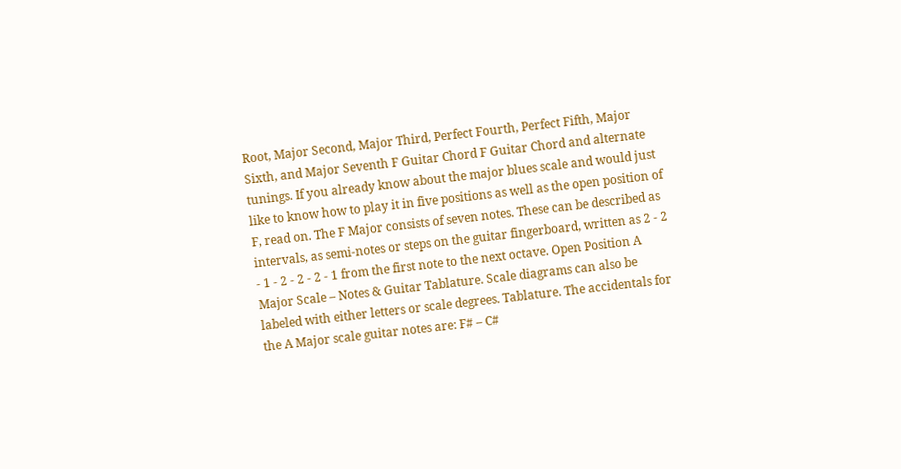Root, Major Second, Major Third, Perfect Fourth, Perfect Fifth, Major Sixth, and Major Seventh F Guitar Chord F Guitar Chord and alternate tunings. If you already know about the major blues scale and would just like to know how to play it in five positions as well as the open position of F, read on. The F Major consists of seven notes. These can be described as intervals, as semi-notes or steps on the guitar fingerboard, written as 2 - 2 - 1 - 2 - 2 - 2 - 1 from the first note to the next octave. Open Position A Major Scale – Notes & Guitar Tablature. Scale diagrams can also be labeled with either letters or scale degrees. Tablature. The accidentals for the A Major scale guitar notes are: F# – C#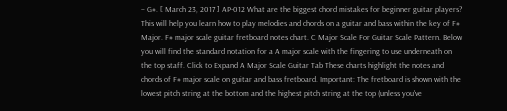– G#. [ March 23, 2017 ] AP-012 What are the biggest chord mistakes for beginner guitar players? This will help you learn how to play melodies and chords on a guitar and bass within the key of F# Major. F# major scale guitar fretboard notes chart. C Major Scale For Guitar Scale Pattern. Below you will find the standard notation for a A major scale with the fingering to use underneath on the top staff. Click to Expand A Major Scale Guitar Tab These charts highlight the notes and chords of F# major scale on guitar and bass fretboard. Important: The fretboard is shown with the lowest pitch string at the bottom and the highest pitch string at the top (unless you've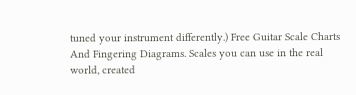tuned your instrument differently.) Free Guitar Scale Charts And Fingering Diagrams. Scales you can use in the real world, created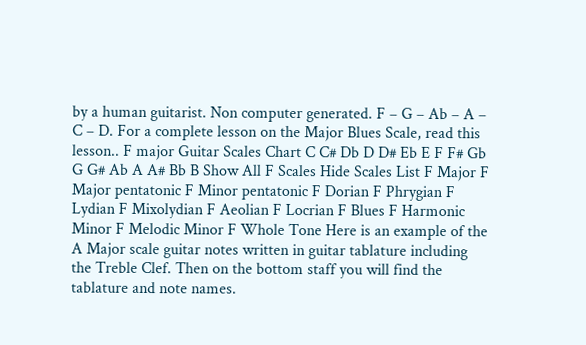by a human guitarist. Non computer generated. F – G – Ab – A – C – D. For a complete lesson on the Major Blues Scale, read this lesson.. F major Guitar Scales Chart C C# Db D D# Eb E F F# Gb G G# Ab A A# Bb B Show All F Scales Hide Scales List F Major F Major pentatonic F Minor pentatonic F Dorian F Phrygian F Lydian F Mixolydian F Aeolian F Locrian F Blues F Harmonic Minor F Melodic Minor F Whole Tone Here is an example of the A Major scale guitar notes written in guitar tablature including the Treble Clef. Then on the bottom staff you will find the tablature and note names.